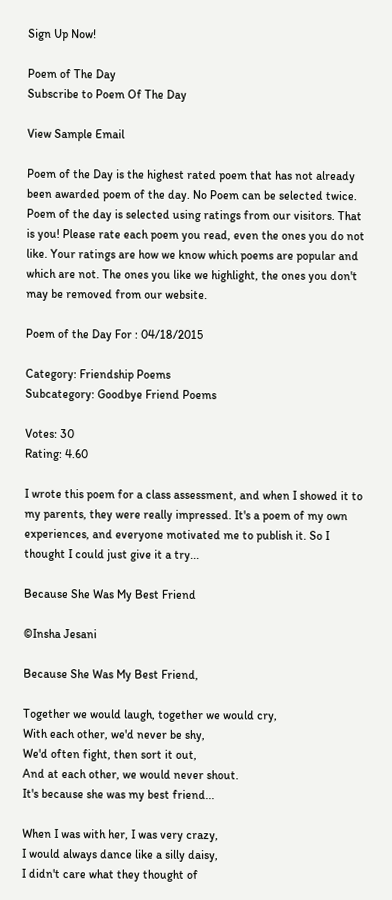Sign Up Now!

Poem of The Day
Subscribe to Poem Of The Day

View Sample Email

Poem of the Day is the highest rated poem that has not already been awarded poem of the day. No Poem can be selected twice. Poem of the day is selected using ratings from our visitors. That is you! Please rate each poem you read, even the ones you do not like. Your ratings are how we know which poems are popular and which are not. The ones you like we highlight, the ones you don't may be removed from our website.

Poem of the Day For : 04/18/2015

Category: Friendship Poems
Subcategory: Goodbye Friend Poems

Votes: 30
Rating: 4.60

I wrote this poem for a class assessment, and when I showed it to my parents, they were really impressed. It's a poem of my own experiences, and everyone motivated me to publish it. So I thought I could just give it a try...

Because She Was My Best Friend

©Insha Jesani

Because She Was My Best Friend,

Together we would laugh, together we would cry,
With each other, we'd never be shy,
We'd often fight, then sort it out,
And at each other, we would never shout.
It's because she was my best friend...

When I was with her, I was very crazy,
I would always dance like a silly daisy,
I didn't care what they thought of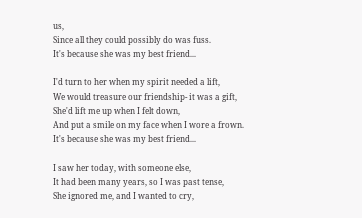us,
Since all they could possibly do was fuss.
It's because she was my best friend...

I'd turn to her when my spirit needed a lift,
We would treasure our friendship- it was a gift,
She'd lift me up when I felt down,
And put a smile on my face when I wore a frown.
It's because she was my best friend...

I saw her today, with someone else,
It had been many years, so I was past tense,
She ignored me, and I wanted to cry,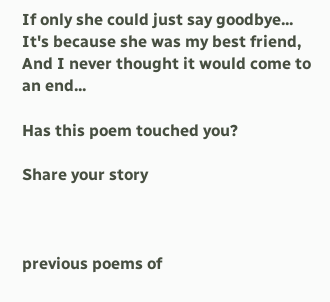If only she could just say goodbye...
It's because she was my best friend,
And I never thought it would come to an end...

Has this poem touched you?

Share your story



previous poems of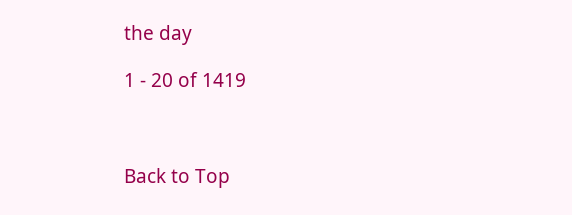the day

1 - 20 of 1419



Back to Top